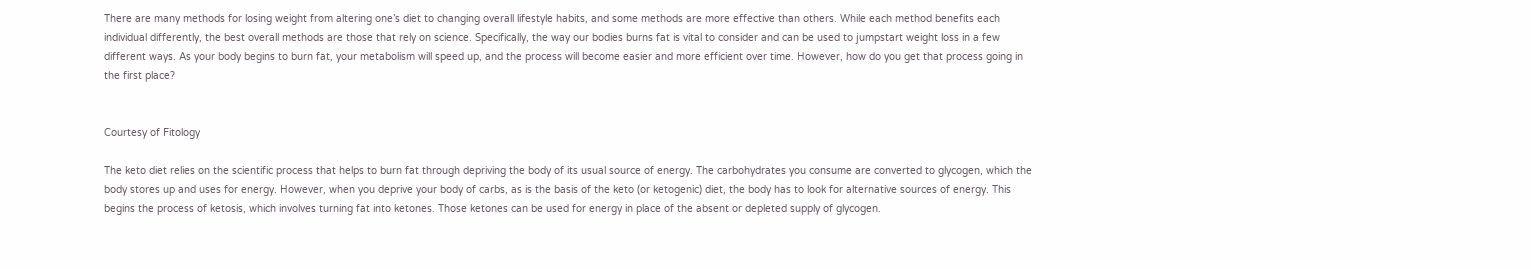There are many methods for losing weight from altering one’s diet to changing overall lifestyle habits, and some methods are more effective than others. While each method benefits each individual differently, the best overall methods are those that rely on science. Specifically, the way our bodies burns fat is vital to consider and can be used to jumpstart weight loss in a few different ways. As your body begins to burn fat, your metabolism will speed up, and the process will become easier and more efficient over time. However, how do you get that process going in the first place?


Courtesy of Fitology

The keto diet relies on the scientific process that helps to burn fat through depriving the body of its usual source of energy. The carbohydrates you consume are converted to glycogen, which the body stores up and uses for energy. However, when you deprive your body of carbs, as is the basis of the keto (or ketogenic) diet, the body has to look for alternative sources of energy. This begins the process of ketosis, which involves turning fat into ketones. Those ketones can be used for energy in place of the absent or depleted supply of glycogen.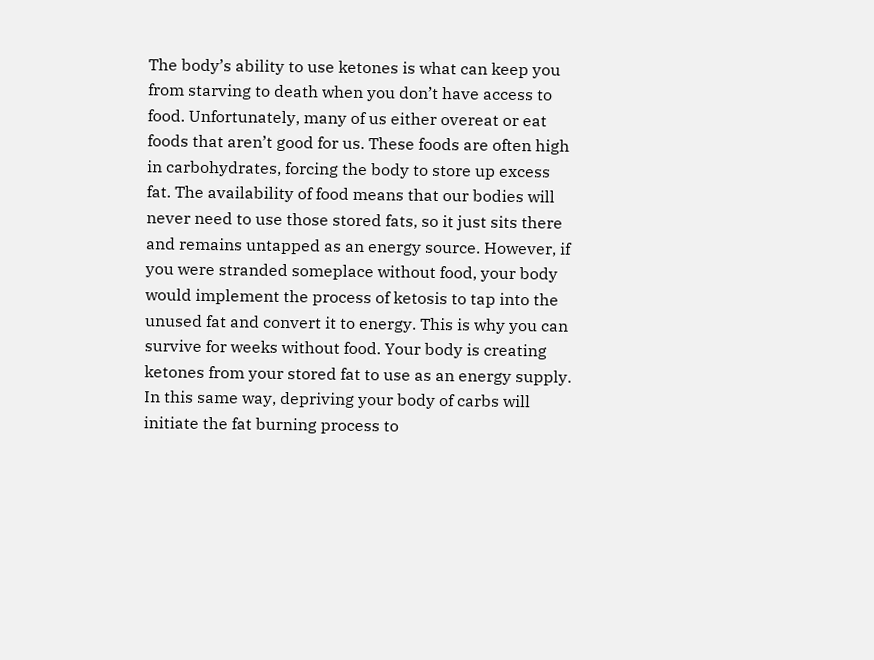The body’s ability to use ketones is what can keep you from starving to death when you don’t have access to food. Unfortunately, many of us either overeat or eat foods that aren’t good for us. These foods are often high in carbohydrates, forcing the body to store up excess fat. The availability of food means that our bodies will never need to use those stored fats, so it just sits there and remains untapped as an energy source. However, if you were stranded someplace without food, your body would implement the process of ketosis to tap into the unused fat and convert it to energy. This is why you can survive for weeks without food. Your body is creating ketones from your stored fat to use as an energy supply. In this same way, depriving your body of carbs will initiate the fat burning process to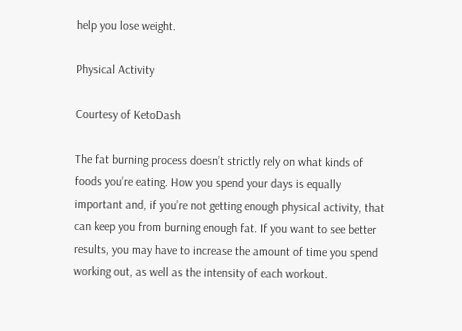help you lose weight.

Physical Activity

Courtesy of KetoDash

The fat burning process doesn’t strictly rely on what kinds of foods you’re eating. How you spend your days is equally important and, if you’re not getting enough physical activity, that can keep you from burning enough fat. If you want to see better results, you may have to increase the amount of time you spend working out, as well as the intensity of each workout.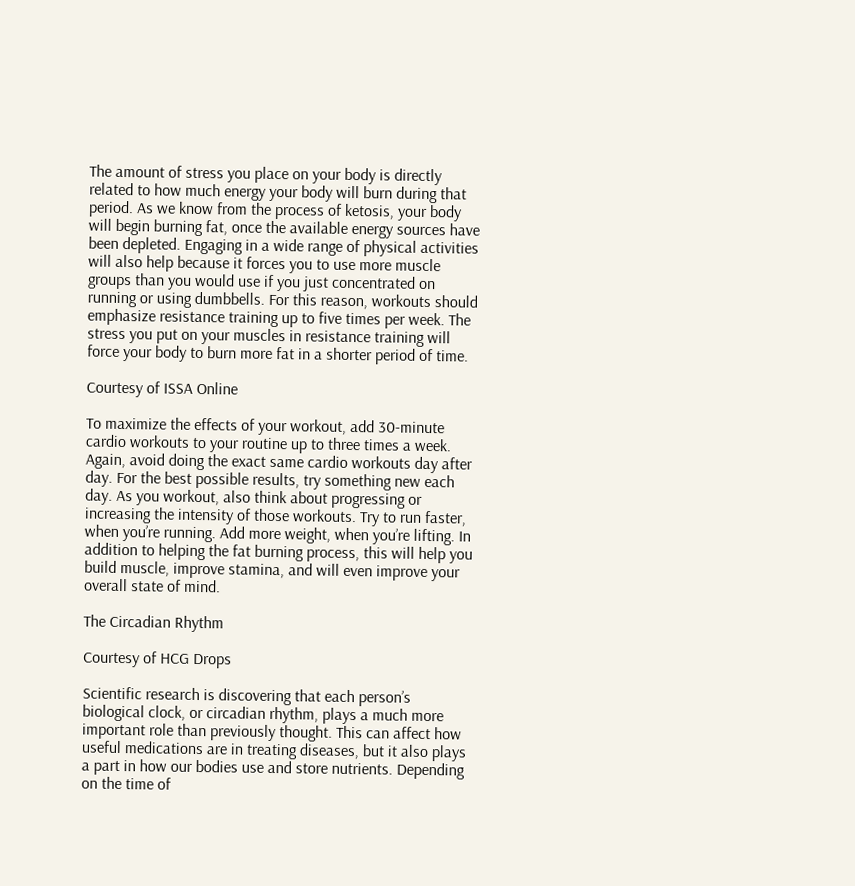The amount of stress you place on your body is directly related to how much energy your body will burn during that period. As we know from the process of ketosis, your body will begin burning fat, once the available energy sources have been depleted. Engaging in a wide range of physical activities will also help because it forces you to use more muscle groups than you would use if you just concentrated on running or using dumbbells. For this reason, workouts should emphasize resistance training up to five times per week. The stress you put on your muscles in resistance training will force your body to burn more fat in a shorter period of time.

Courtesy of ISSA Online

To maximize the effects of your workout, add 30-minute cardio workouts to your routine up to three times a week. Again, avoid doing the exact same cardio workouts day after day. For the best possible results, try something new each day. As you workout, also think about progressing or increasing the intensity of those workouts. Try to run faster, when you’re running. Add more weight, when you’re lifting. In addition to helping the fat burning process, this will help you build muscle, improve stamina, and will even improve your overall state of mind.

The Circadian Rhythm

Courtesy of HCG Drops

Scientific research is discovering that each person’s biological clock, or circadian rhythm, plays a much more important role than previously thought. This can affect how useful medications are in treating diseases, but it also plays a part in how our bodies use and store nutrients. Depending on the time of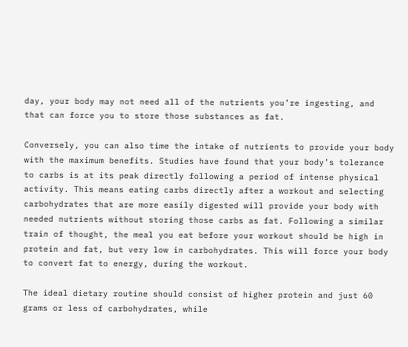day, your body may not need all of the nutrients you’re ingesting, and that can force you to store those substances as fat.

Conversely, you can also time the intake of nutrients to provide your body with the maximum benefits. Studies have found that your body’s tolerance to carbs is at its peak directly following a period of intense physical activity. This means eating carbs directly after a workout and selecting carbohydrates that are more easily digested will provide your body with needed nutrients without storing those carbs as fat. Following a similar train of thought, the meal you eat before your workout should be high in protein and fat, but very low in carbohydrates. This will force your body to convert fat to energy, during the workout.

The ideal dietary routine should consist of higher protein and just 60 grams or less of carbohydrates, while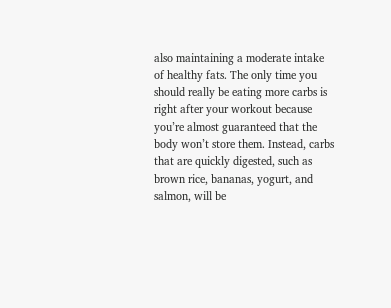also maintaining a moderate intake of healthy fats. The only time you should really be eating more carbs is right after your workout because you’re almost guaranteed that the body won’t store them. Instead, carbs that are quickly digested, such as brown rice, bananas, yogurt, and salmon, will be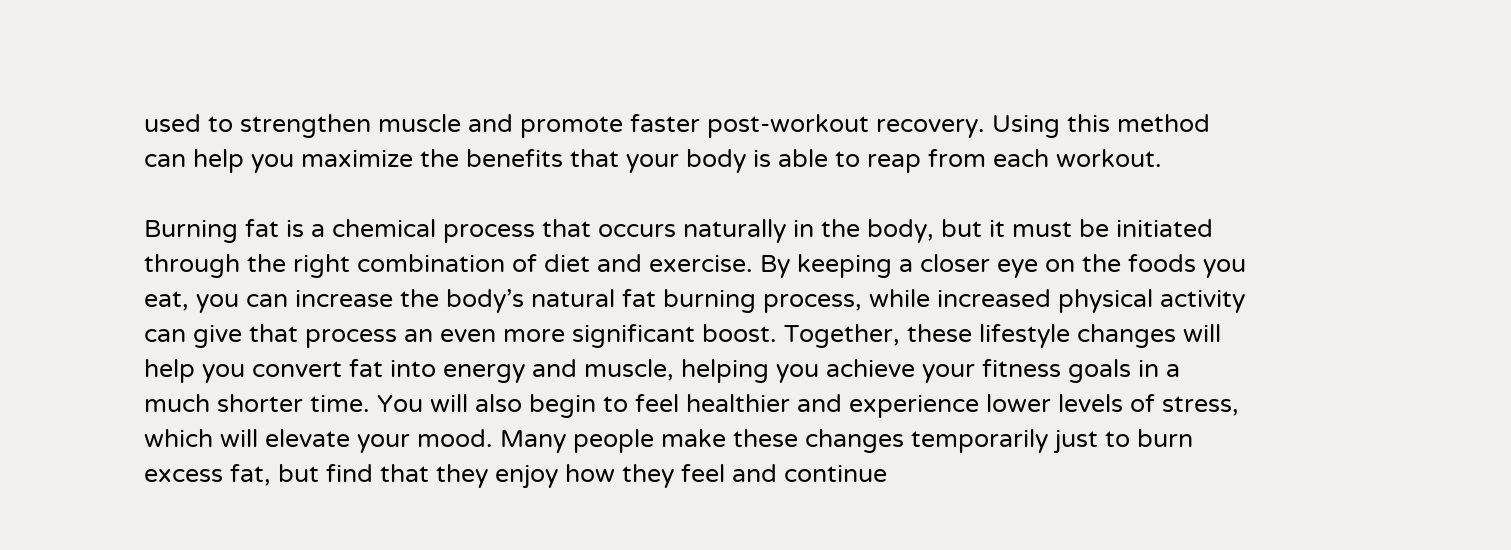used to strengthen muscle and promote faster post-workout recovery. Using this method can help you maximize the benefits that your body is able to reap from each workout.

Burning fat is a chemical process that occurs naturally in the body, but it must be initiated through the right combination of diet and exercise. By keeping a closer eye on the foods you eat, you can increase the body’s natural fat burning process, while increased physical activity can give that process an even more significant boost. Together, these lifestyle changes will help you convert fat into energy and muscle, helping you achieve your fitness goals in a much shorter time. You will also begin to feel healthier and experience lower levels of stress, which will elevate your mood. Many people make these changes temporarily just to burn excess fat, but find that they enjoy how they feel and continue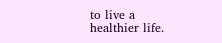to live a healthier life.